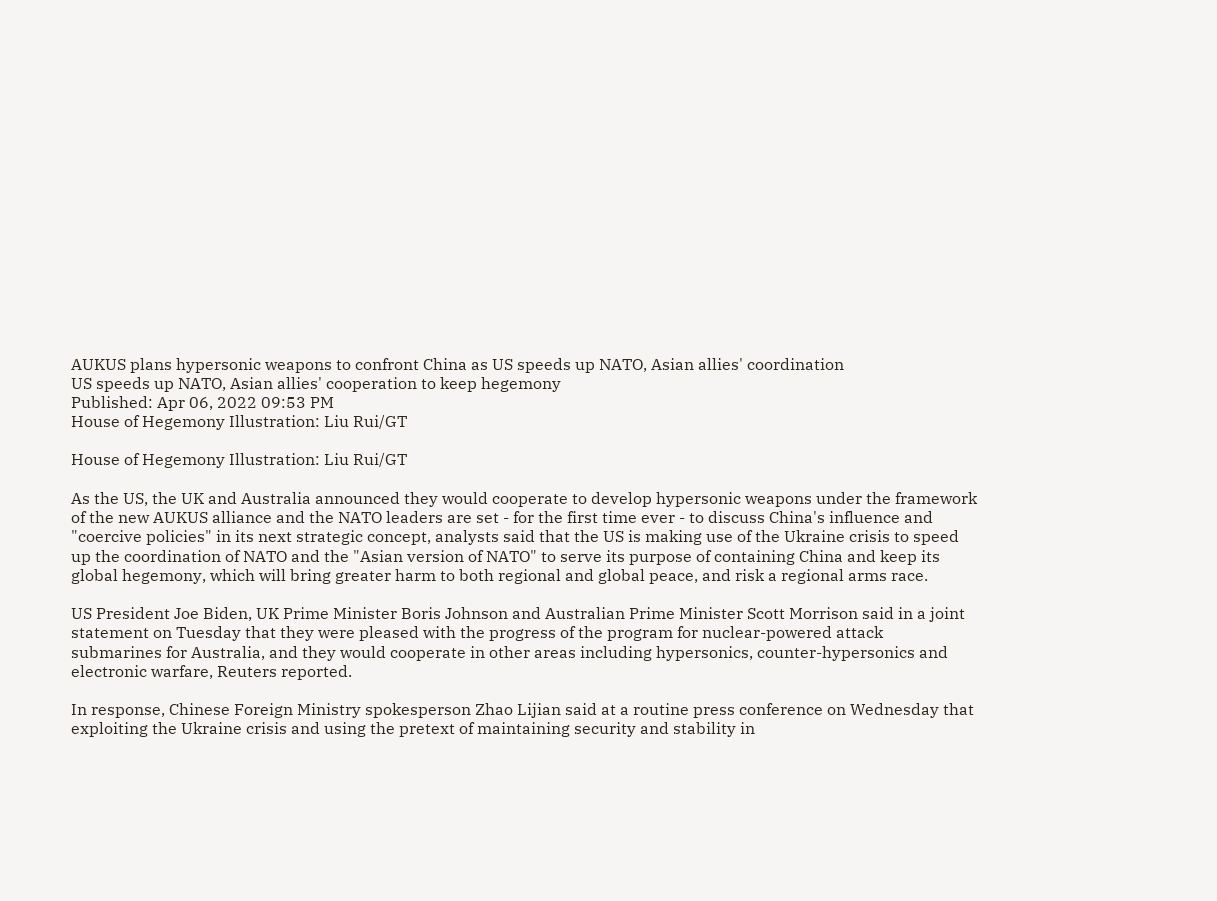AUKUS plans hypersonic weapons to confront China as US speeds up NATO, Asian allies' coordination
US speeds up NATO, Asian allies' cooperation to keep hegemony
Published: Apr 06, 2022 09:53 PM
House of Hegemony Illustration: Liu Rui/GT

House of Hegemony Illustration: Liu Rui/GT

As the US, the UK and Australia announced they would cooperate to develop hypersonic weapons under the framework of the new AUKUS alliance and the NATO leaders are set - for the first time ever - to discuss China's influence and "coercive policies" in its next strategic concept, analysts said that the US is making use of the Ukraine crisis to speed up the coordination of NATO and the "Asian version of NATO" to serve its purpose of containing China and keep its global hegemony, which will bring greater harm to both regional and global peace, and risk a regional arms race.

US President Joe Biden, UK Prime Minister Boris Johnson and Australian Prime Minister Scott Morrison said in a joint statement on Tuesday that they were pleased with the progress of the program for nuclear-powered attack submarines for Australia, and they would cooperate in other areas including hypersonics, counter-hypersonics and electronic warfare, Reuters reported.

In response, Chinese Foreign Ministry spokesperson Zhao Lijian said at a routine press conference on Wednesday that exploiting the Ukraine crisis and using the pretext of maintaining security and stability in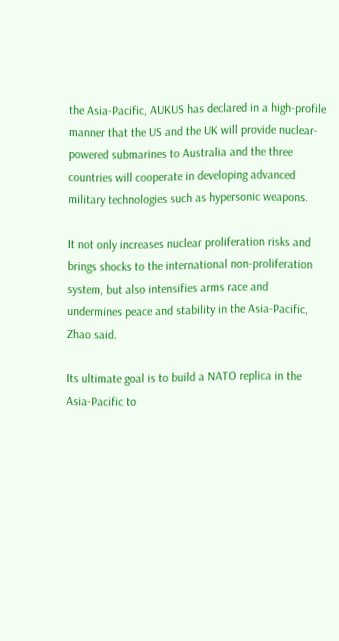the Asia-Pacific, AUKUS has declared in a high-profile manner that the US and the UK will provide nuclear-powered submarines to Australia and the three countries will cooperate in developing advanced military technologies such as hypersonic weapons.

It not only increases nuclear proliferation risks and brings shocks to the international non-proliferation system, but also intensifies arms race and undermines peace and stability in the Asia-Pacific, Zhao said.

Its ultimate goal is to build a NATO replica in the Asia-Pacific to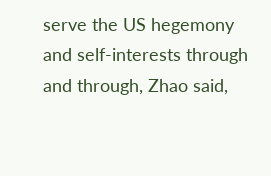serve the US hegemony and self-interests through and through, Zhao said,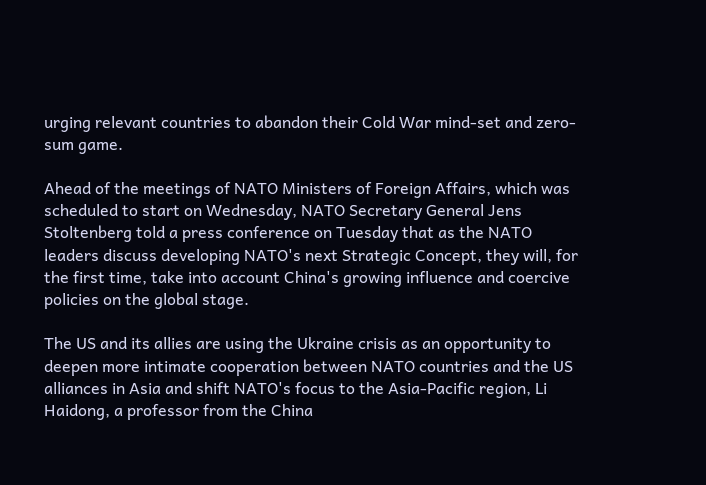urging relevant countries to abandon their Cold War mind-set and zero-sum game.

Ahead of the meetings of NATO Ministers of Foreign Affairs, which was scheduled to start on Wednesday, NATO Secretary General Jens Stoltenberg told a press conference on Tuesday that as the NATO leaders discuss developing NATO's next Strategic Concept, they will, for the first time, take into account China's growing influence and coercive policies on the global stage.

The US and its allies are using the Ukraine crisis as an opportunity to deepen more intimate cooperation between NATO countries and the US alliances in Asia and shift NATO's focus to the Asia-Pacific region, Li Haidong, a professor from the China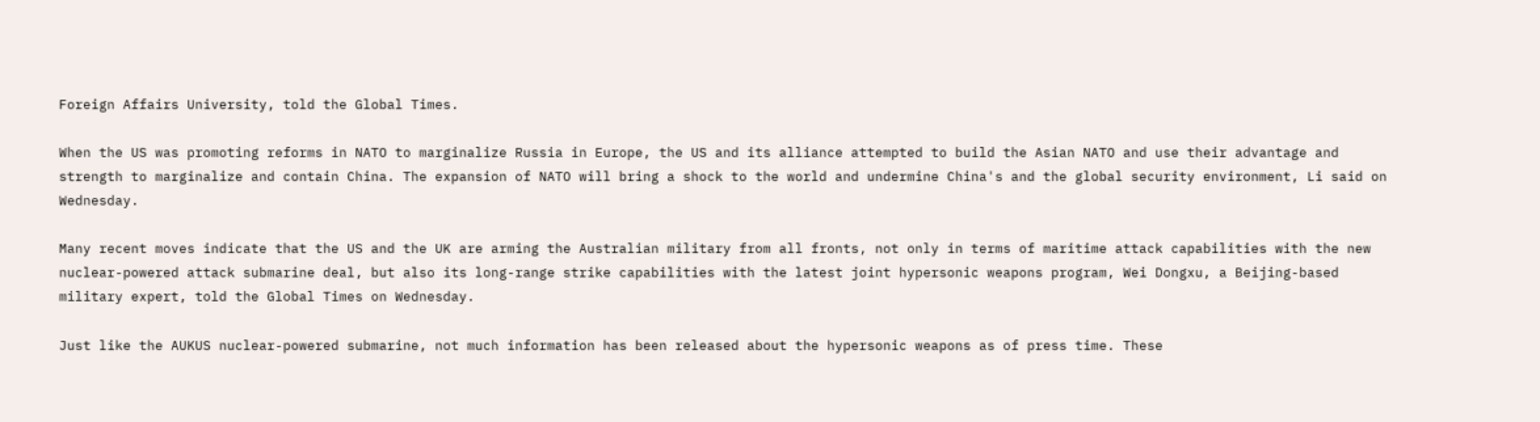Foreign Affairs University, told the Global Times.

When the US was promoting reforms in NATO to marginalize Russia in Europe, the US and its alliance attempted to build the Asian NATO and use their advantage and strength to marginalize and contain China. The expansion of NATO will bring a shock to the world and undermine China's and the global security environment, Li said on Wednesday.

Many recent moves indicate that the US and the UK are arming the Australian military from all fronts, not only in terms of maritime attack capabilities with the new nuclear-powered attack submarine deal, but also its long-range strike capabilities with the latest joint hypersonic weapons program, Wei Dongxu, a Beijing-based military expert, told the Global Times on Wednesday.

Just like the AUKUS nuclear-powered submarine, not much information has been released about the hypersonic weapons as of press time. These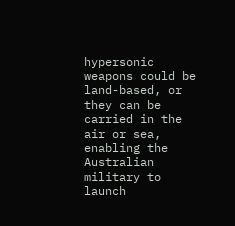hypersonic weapons could be land-based, or they can be carried in the air or sea, enabling the Australian military to launch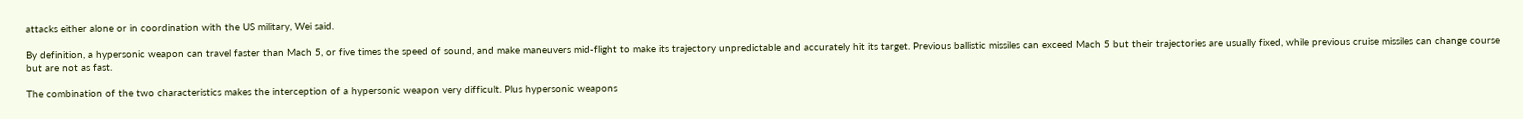attacks either alone or in coordination with the US military, Wei said.

By definition, a hypersonic weapon can travel faster than Mach 5, or five times the speed of sound, and make maneuvers mid-flight to make its trajectory unpredictable and accurately hit its target. Previous ballistic missiles can exceed Mach 5 but their trajectories are usually fixed, while previous cruise missiles can change course but are not as fast.

The combination of the two characteristics makes the interception of a hypersonic weapon very difficult. Plus hypersonic weapons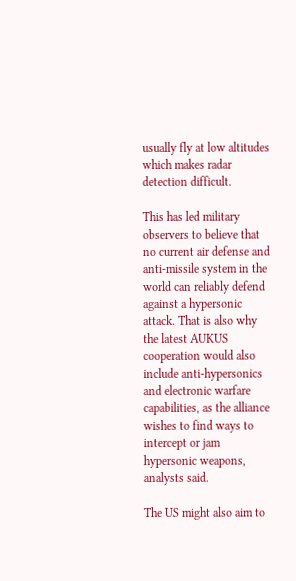usually fly at low altitudes which makes radar detection difficult.

This has led military observers to believe that no current air defense and anti-missile system in the world can reliably defend against a hypersonic attack. That is also why the latest AUKUS cooperation would also include anti-hypersonics and electronic warfare capabilities, as the alliance wishes to find ways to intercept or jam hypersonic weapons, analysts said.

The US might also aim to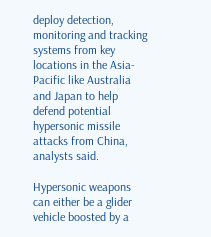deploy detection, monitoring and tracking systems from key locations in the Asia-Pacific like Australia and Japan to help defend potential hypersonic missile attacks from China, analysts said.

Hypersonic weapons can either be a glider vehicle boosted by a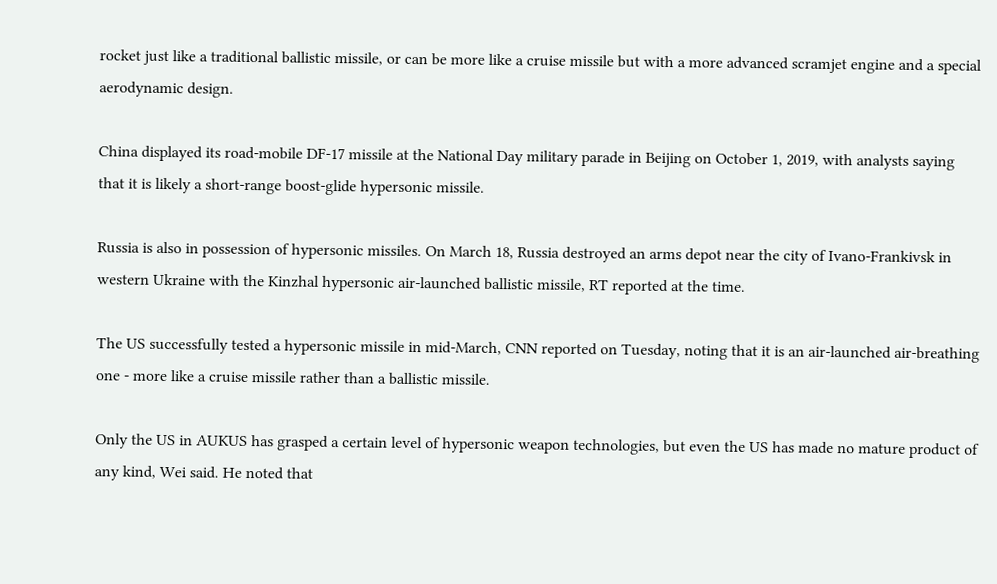rocket just like a traditional ballistic missile, or can be more like a cruise missile but with a more advanced scramjet engine and a special aerodynamic design.

China displayed its road-mobile DF-17 missile at the National Day military parade in Beijing on October 1, 2019, with analysts saying that it is likely a short-range boost-glide hypersonic missile.

Russia is also in possession of hypersonic missiles. On March 18, Russia destroyed an arms depot near the city of Ivano-Frankivsk in western Ukraine with the Kinzhal hypersonic air-launched ballistic missile, RT reported at the time.

The US successfully tested a hypersonic missile in mid-March, CNN reported on Tuesday, noting that it is an air-launched air-breathing one - more like a cruise missile rather than a ballistic missile.

Only the US in AUKUS has grasped a certain level of hypersonic weapon technologies, but even the US has made no mature product of any kind, Wei said. He noted that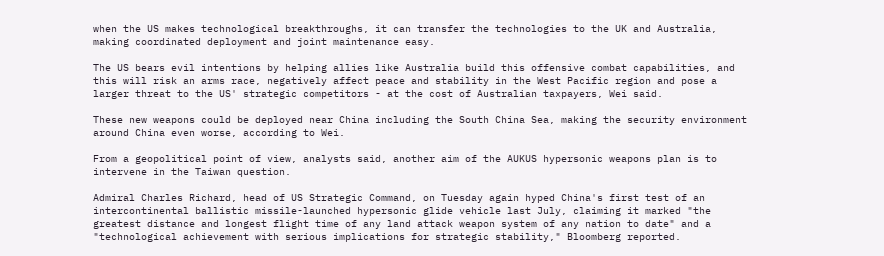when the US makes technological breakthroughs, it can transfer the technologies to the UK and Australia, making coordinated deployment and joint maintenance easy.

The US bears evil intentions by helping allies like Australia build this offensive combat capabilities, and this will risk an arms race, negatively affect peace and stability in the West Pacific region and pose a larger threat to the US' strategic competitors - at the cost of Australian taxpayers, Wei said.

These new weapons could be deployed near China including the South China Sea, making the security environment around China even worse, according to Wei.

From a geopolitical point of view, analysts said, another aim of the AUKUS hypersonic weapons plan is to intervene in the Taiwan question.

Admiral Charles Richard, head of US Strategic Command, on Tuesday again hyped China's first test of an intercontinental ballistic missile-launched hypersonic glide vehicle last July, claiming it marked "the greatest distance and longest flight time of any land attack weapon system of any nation to date" and a "technological achievement with serious implications for strategic stability," Bloomberg reported.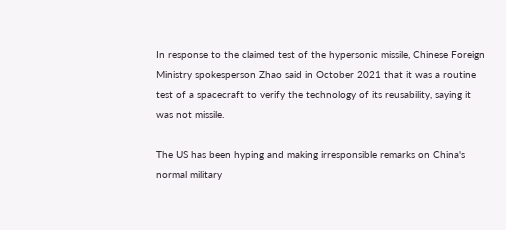In response to the claimed test of the hypersonic missile, Chinese Foreign Ministry spokesperson Zhao said in October 2021 that it was a routine test of a spacecraft to verify the technology of its reusability, saying it was not missile.

The US has been hyping and making irresponsible remarks on China's normal military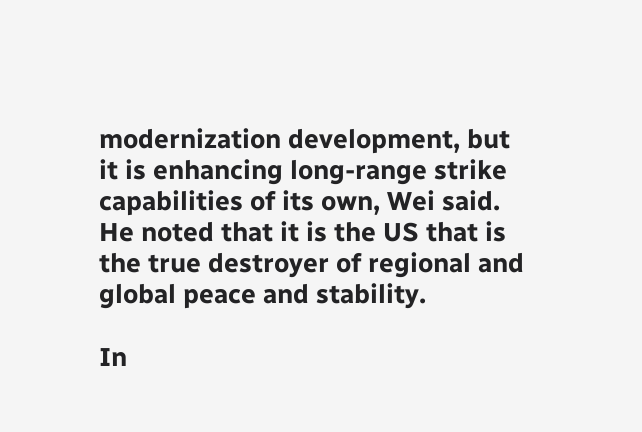modernization development, but it is enhancing long-range strike capabilities of its own, Wei said. He noted that it is the US that is the true destroyer of regional and global peace and stability.

In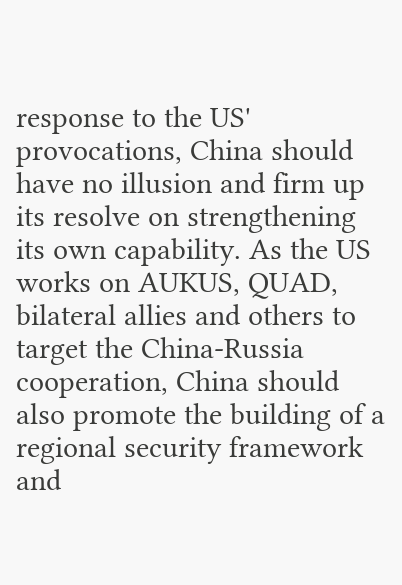response to the US' provocations, China should have no illusion and firm up its resolve on strengthening its own capability. As the US works on AUKUS, QUAD, bilateral allies and others to target the China-Russia cooperation, China should also promote the building of a regional security framework and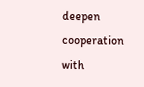deepen cooperation with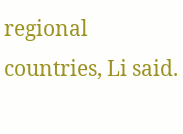regional countries, Li said.